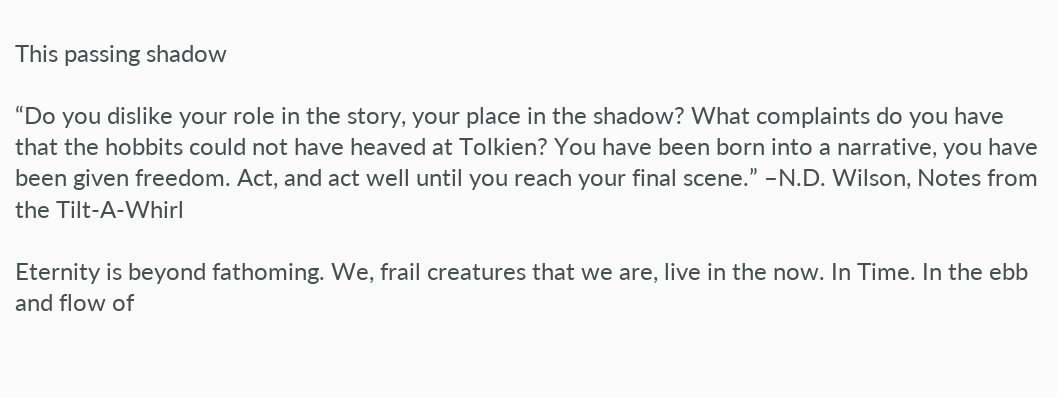This passing shadow

“Do you dislike your role in the story, your place in the shadow? What complaints do you have that the hobbits could not have heaved at Tolkien? You have been born into a narrative, you have been given freedom. Act, and act well until you reach your final scene.” –N.D. Wilson, Notes from the Tilt-A-Whirl

Eternity is beyond fathoming. We, frail creatures that we are, live in the now. In Time. In the ebb and flow of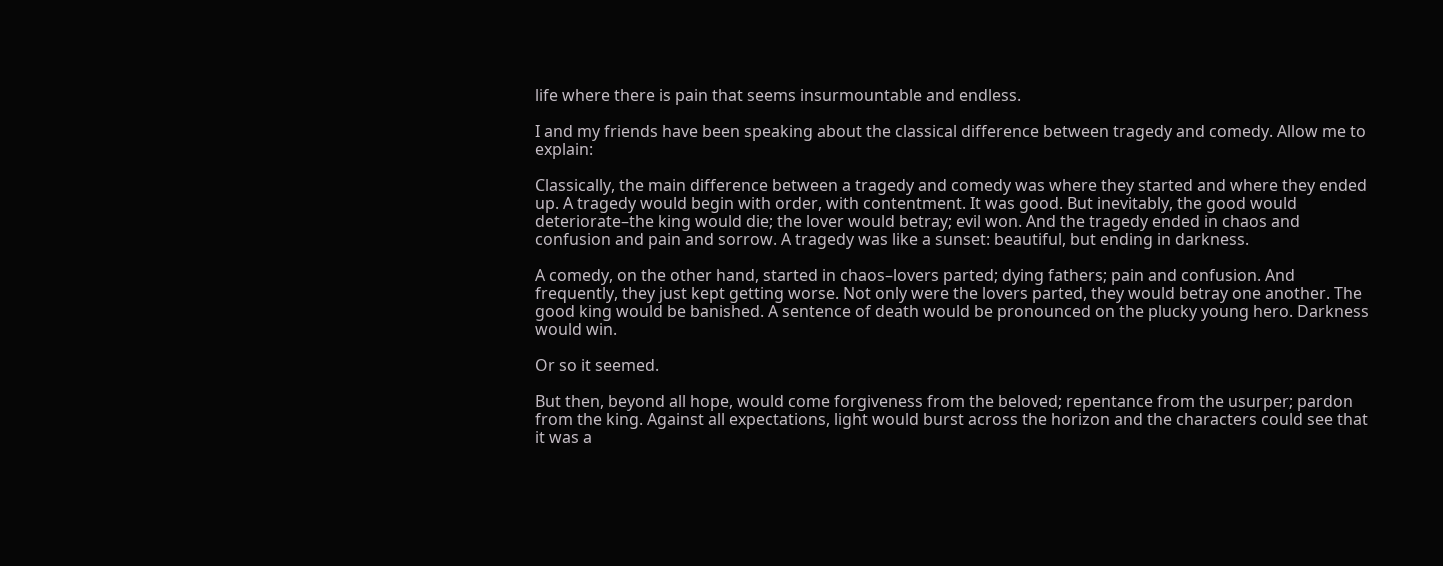life where there is pain that seems insurmountable and endless.

I and my friends have been speaking about the classical difference between tragedy and comedy. Allow me to explain:

Classically, the main difference between a tragedy and comedy was where they started and where they ended up. A tragedy would begin with order, with contentment. It was good. But inevitably, the good would deteriorate–the king would die; the lover would betray; evil won. And the tragedy ended in chaos and confusion and pain and sorrow. A tragedy was like a sunset: beautiful, but ending in darkness.

A comedy, on the other hand, started in chaos–lovers parted; dying fathers; pain and confusion. And frequently, they just kept getting worse. Not only were the lovers parted, they would betray one another. The good king would be banished. A sentence of death would be pronounced on the plucky young hero. Darkness would win.

Or so it seemed.

But then, beyond all hope, would come forgiveness from the beloved; repentance from the usurper; pardon from the king. Against all expectations, light would burst across the horizon and the characters could see that it was a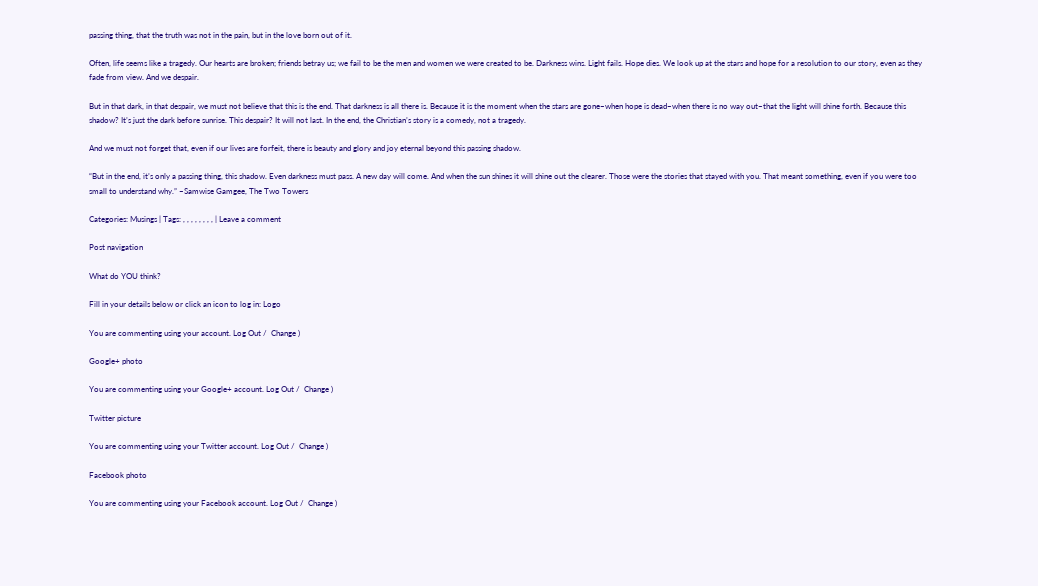passing thing, that the truth was not in the pain, but in the love born out of it.

Often, life seems like a tragedy. Our hearts are broken; friends betray us; we fail to be the men and women we were created to be. Darkness wins. Light fails. Hope dies. We look up at the stars and hope for a resolution to our story, even as they fade from view. And we despair.

But in that dark, in that despair, we must not believe that this is the end. That darkness is all there is. Because it is the moment when the stars are gone–when hope is dead–when there is no way out–that the light will shine forth. Because this shadow? It’s just the dark before sunrise. This despair? It will not last. In the end, the Christian’s story is a comedy, not a tragedy.

And we must not forget that, even if our lives are forfeit, there is beauty and glory and joy eternal beyond this passing shadow.

“But in the end, it’s only a passing thing, this shadow. Even darkness must pass. A new day will come. And when the sun shines it will shine out the clearer. Those were the stories that stayed with you. That meant something, even if you were too small to understand why.” –Samwise Gamgee, The Two Towers

Categories: Musings | Tags: , , , , , , , , | Leave a comment

Post navigation

What do YOU think?

Fill in your details below or click an icon to log in: Logo

You are commenting using your account. Log Out /  Change )

Google+ photo

You are commenting using your Google+ account. Log Out /  Change )

Twitter picture

You are commenting using your Twitter account. Log Out /  Change )

Facebook photo

You are commenting using your Facebook account. Log Out /  Change )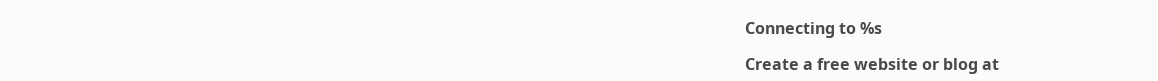Connecting to %s

Create a free website or blog at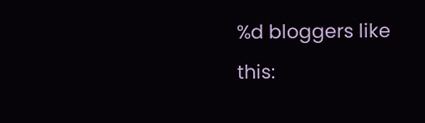%d bloggers like this: